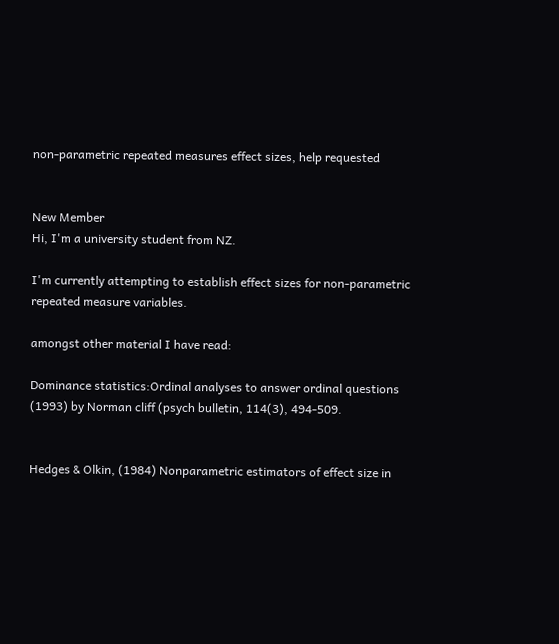non-parametric repeated measures effect sizes, help requested


New Member
Hi, I'm a university student from NZ.

I'm currently attempting to establish effect sizes for non-parametric repeated measure variables.

amongst other material I have read:

Dominance statistics:Ordinal analyses to answer ordinal questions (1993) by Norman cliff (psych bulletin, 114(3), 494-509.


Hedges & Olkin, (1984) Nonparametric estimators of effect size in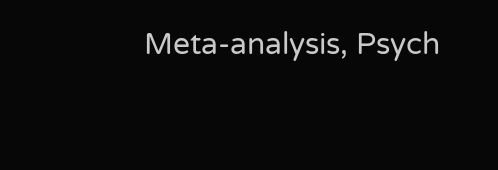Meta-analysis, Psych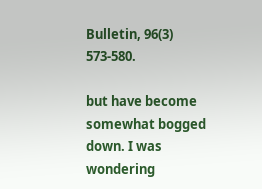Bulletin, 96(3) 573-580.

but have become somewhat bogged down. I was wondering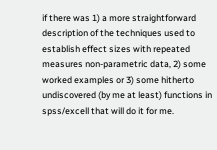if there was 1) a more straightforward description of the techniques used to establish effect sizes with repeated measures non-parametric data, 2) some worked examples or 3) some hitherto undiscovered (by me at least) functions in spss/excell that will do it for me.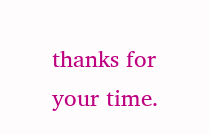thanks for your time.